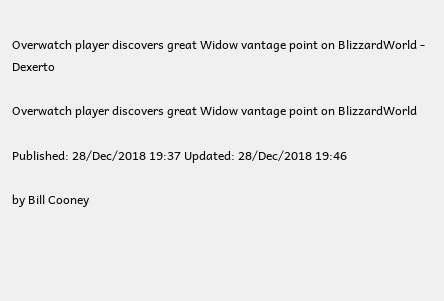Overwatch player discovers great Widow vantage point on BlizzardWorld - Dexerto

Overwatch player discovers great Widow vantage point on BlizzardWorld

Published: 28/Dec/2018 19:37 Updated: 28/Dec/2018 19:46

by Bill Cooney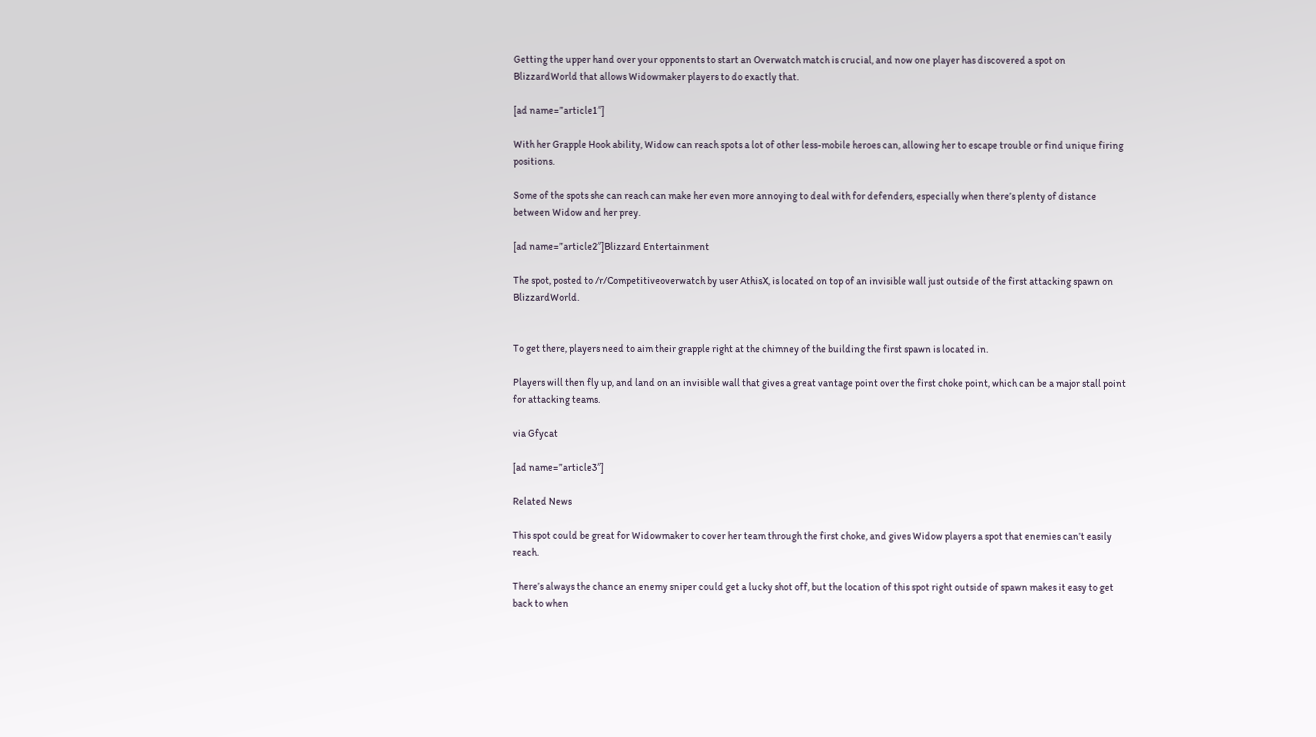Getting the upper hand over your opponents to start an Overwatch match is crucial, and now one player has discovered a spot on BlizzardWorld that allows Widowmaker players to do exactly that.

[ad name=”article1″]

With her Grapple Hook ability, Widow can reach spots a lot of other less-mobile heroes can, allowing her to escape trouble or find unique firing positions.

Some of the spots she can reach can make her even more annoying to deal with for defenders, especially when there’s plenty of distance between Widow and her prey.

[ad name=”article2″]Blizzard Entertainment

The spot, posted to /r/Competitiveoverwatch by user AthisX, is located on top of an invisible wall just outside of the first attacking spawn on BlizzardWorld.


To get there, players need to aim their grapple right at the chimney of the building the first spawn is located in.

Players will then fly up, and land on an invisible wall that gives a great vantage point over the first choke point, which can be a major stall point for attacking teams.

via Gfycat

[ad name=”article3″]

Related News

This spot could be great for Widowmaker to cover her team through the first choke, and gives Widow players a spot that enemies can’t easily reach.

There’s always the chance an enemy sniper could get a lucky shot off, but the location of this spot right outside of spawn makes it easy to get back to when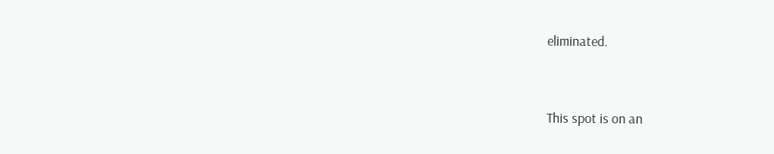eliminated.


This spot is on an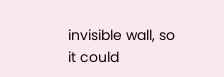invisible wall, so it could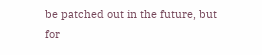be patched out in the future, but for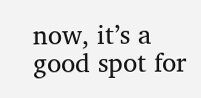now, it’s a good spot for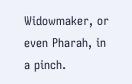Widowmaker, or even Pharah, in a pinch.